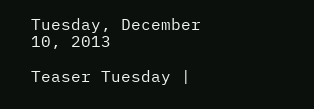Tuesday, December 10, 2013

Teaser Tuesday |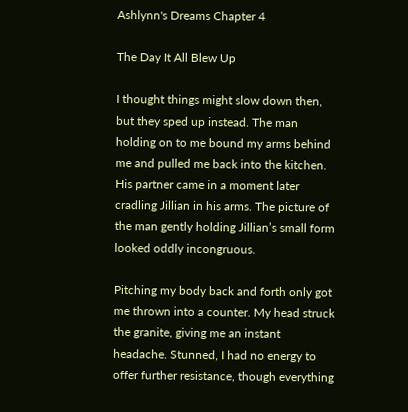Ashlynn's Dreams Chapter 4

The Day It All Blew Up

I thought things might slow down then, but they sped up instead. The man holding on to me bound my arms behind me and pulled me back into the kitchen. His partner came in a moment later cradling Jillian in his arms. The picture of the man gently holding Jillian’s small form looked oddly incongruous.

Pitching my body back and forth only got me thrown into a counter. My head struck the granite, giving me an instant headache. Stunned, I had no energy to offer further resistance, though everything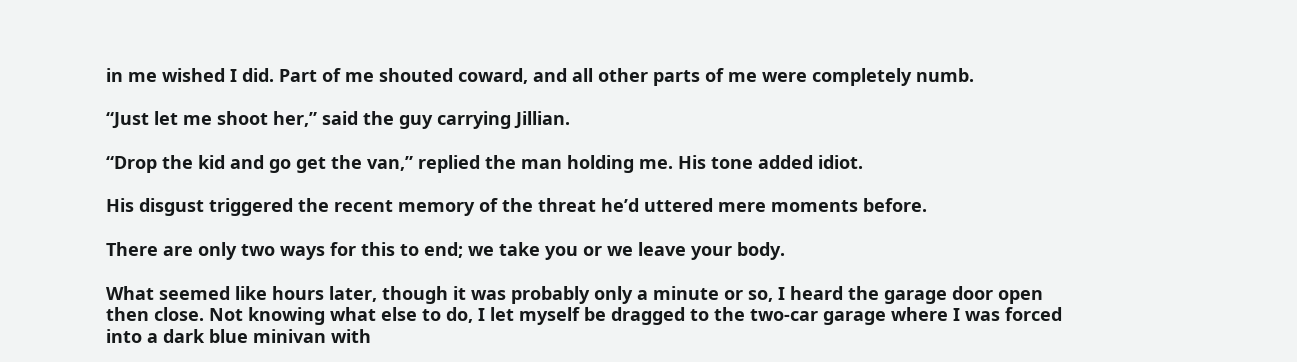in me wished I did. Part of me shouted coward, and all other parts of me were completely numb.

“Just let me shoot her,” said the guy carrying Jillian.

“Drop the kid and go get the van,” replied the man holding me. His tone added idiot.

His disgust triggered the recent memory of the threat he’d uttered mere moments before.

There are only two ways for this to end; we take you or we leave your body.

What seemed like hours later, though it was probably only a minute or so, I heard the garage door open then close. Not knowing what else to do, I let myself be dragged to the two-car garage where I was forced into a dark blue minivan with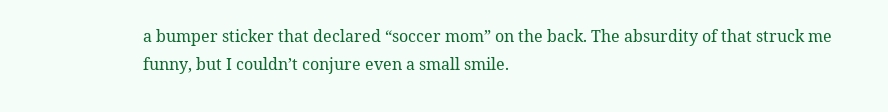a bumper sticker that declared “soccer mom” on the back. The absurdity of that struck me funny, but I couldn’t conjure even a small smile.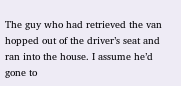The guy who had retrieved the van hopped out of the driver’s seat and ran into the house. I assume he’d gone to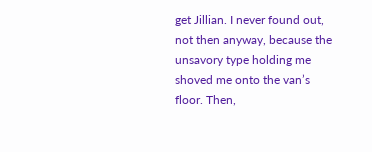get Jillian. I never found out, not then anyway, because the unsavory type holding me shoved me onto the van’s floor. Then,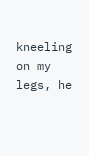kneeling on my legs, he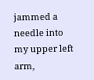jammed a needle into my upper left arm,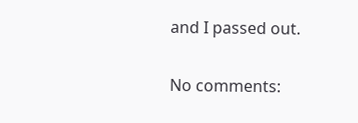and I passed out.

No comments: